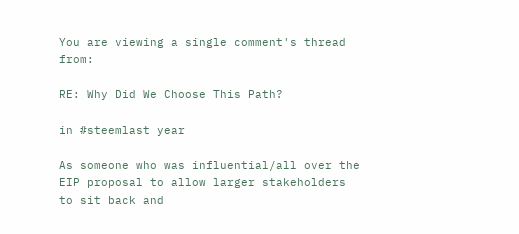You are viewing a single comment's thread from:

RE: Why Did We Choose This Path?

in #steemlast year

As someone who was influential/all over the EIP proposal to allow larger stakeholders to sit back and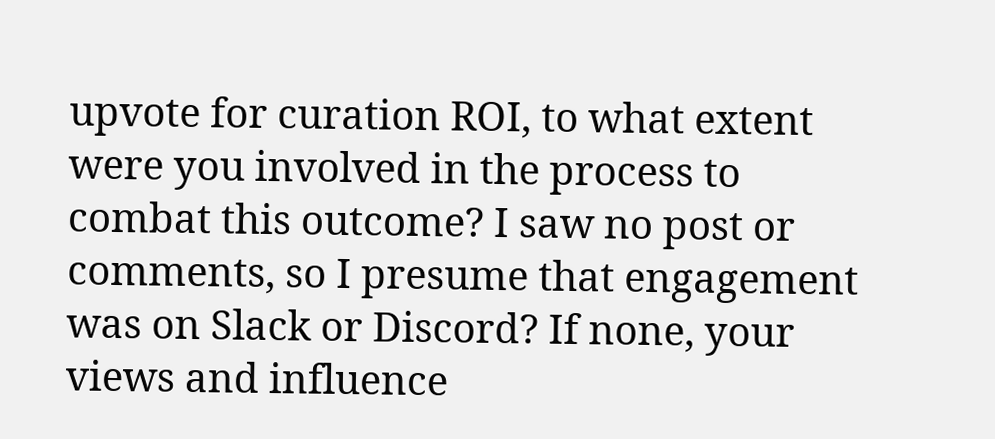upvote for curation ROI, to what extent were you involved in the process to combat this outcome? I saw no post or comments, so I presume that engagement was on Slack or Discord? If none, your views and influence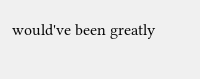would've been greatly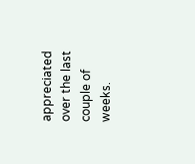appreciated over the last couple of weeks.